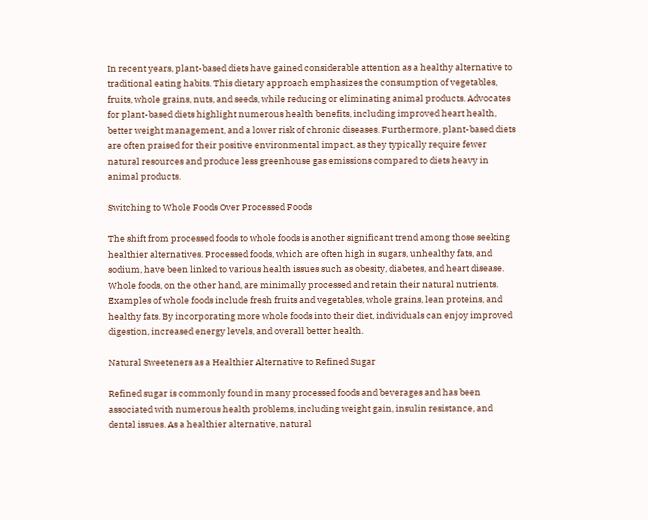In recent years, plant-based diets have gained considerable attention as a healthy alternative to traditional eating habits. This dietary approach emphasizes the consumption of vegetables, fruits, whole grains, nuts, and seeds, while reducing or eliminating animal products. Advocates for plant-based diets highlight numerous health benefits, including improved heart health, better weight management, and a lower risk of chronic diseases. Furthermore, plant-based diets are often praised for their positive environmental impact, as they typically require fewer natural resources and produce less greenhouse gas emissions compared to diets heavy in animal products.

Switching to Whole Foods Over Processed Foods

The shift from processed foods to whole foods is another significant trend among those seeking healthier alternatives. Processed foods, which are often high in sugars, unhealthy fats, and sodium, have been linked to various health issues such as obesity, diabetes, and heart disease. Whole foods, on the other hand, are minimally processed and retain their natural nutrients. Examples of whole foods include fresh fruits and vegetables, whole grains, lean proteins, and healthy fats. By incorporating more whole foods into their diet, individuals can enjoy improved digestion, increased energy levels, and overall better health.

Natural Sweeteners as a Healthier Alternative to Refined Sugar

Refined sugar is commonly found in many processed foods and beverages and has been associated with numerous health problems, including weight gain, insulin resistance, and dental issues. As a healthier alternative, natural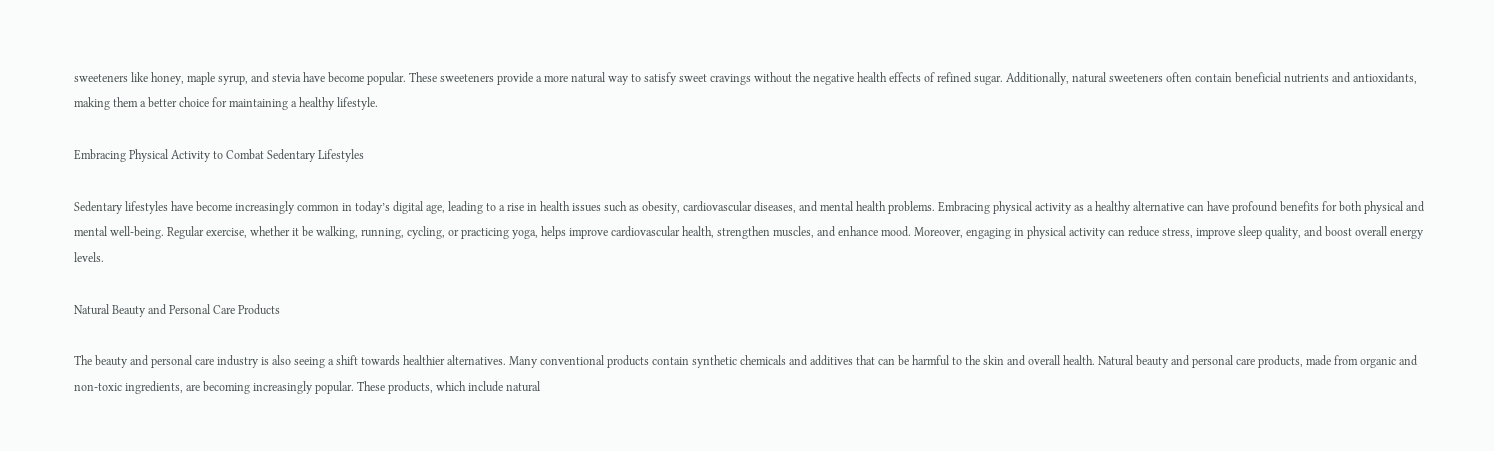sweeteners like honey, maple syrup, and stevia have become popular. These sweeteners provide a more natural way to satisfy sweet cravings without the negative health effects of refined sugar. Additionally, natural sweeteners often contain beneficial nutrients and antioxidants, making them a better choice for maintaining a healthy lifestyle.

Embracing Physical Activity to Combat Sedentary Lifestyles

Sedentary lifestyles have become increasingly common in today’s digital age, leading to a rise in health issues such as obesity, cardiovascular diseases, and mental health problems. Embracing physical activity as a healthy alternative can have profound benefits for both physical and mental well-being. Regular exercise, whether it be walking, running, cycling, or practicing yoga, helps improve cardiovascular health, strengthen muscles, and enhance mood. Moreover, engaging in physical activity can reduce stress, improve sleep quality, and boost overall energy levels.

Natural Beauty and Personal Care Products

The beauty and personal care industry is also seeing a shift towards healthier alternatives. Many conventional products contain synthetic chemicals and additives that can be harmful to the skin and overall health. Natural beauty and personal care products, made from organic and non-toxic ingredients, are becoming increasingly popular. These products, which include natural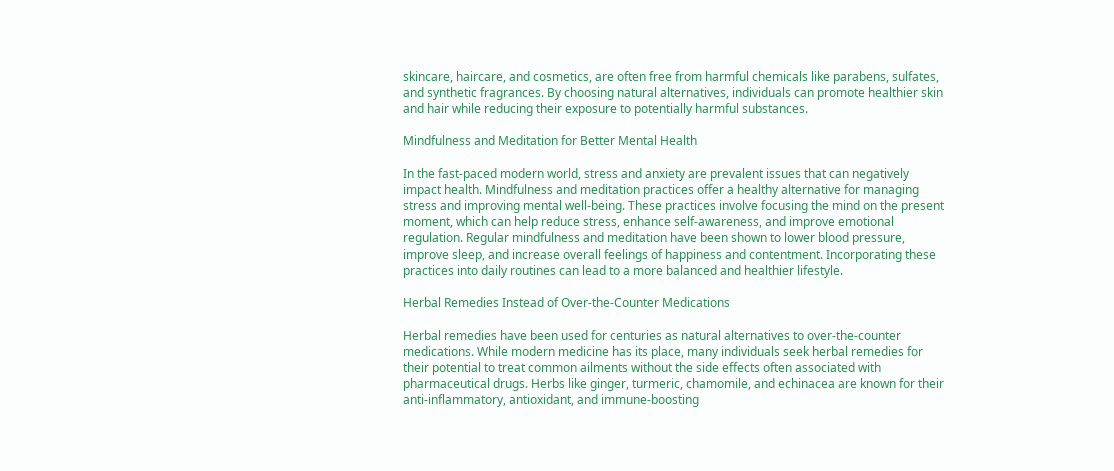skincare, haircare, and cosmetics, are often free from harmful chemicals like parabens, sulfates, and synthetic fragrances. By choosing natural alternatives, individuals can promote healthier skin and hair while reducing their exposure to potentially harmful substances.

Mindfulness and Meditation for Better Mental Health

In the fast-paced modern world, stress and anxiety are prevalent issues that can negatively impact health. Mindfulness and meditation practices offer a healthy alternative for managing stress and improving mental well-being. These practices involve focusing the mind on the present moment, which can help reduce stress, enhance self-awareness, and improve emotional regulation. Regular mindfulness and meditation have been shown to lower blood pressure, improve sleep, and increase overall feelings of happiness and contentment. Incorporating these practices into daily routines can lead to a more balanced and healthier lifestyle.

Herbal Remedies Instead of Over-the-Counter Medications

Herbal remedies have been used for centuries as natural alternatives to over-the-counter medications. While modern medicine has its place, many individuals seek herbal remedies for their potential to treat common ailments without the side effects often associated with pharmaceutical drugs. Herbs like ginger, turmeric, chamomile, and echinacea are known for their anti-inflammatory, antioxidant, and immune-boosting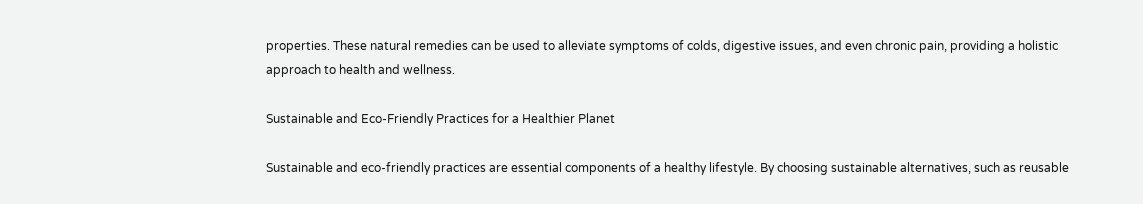properties. These natural remedies can be used to alleviate symptoms of colds, digestive issues, and even chronic pain, providing a holistic approach to health and wellness.

Sustainable and Eco-Friendly Practices for a Healthier Planet

Sustainable and eco-friendly practices are essential components of a healthy lifestyle. By choosing sustainable alternatives, such as reusable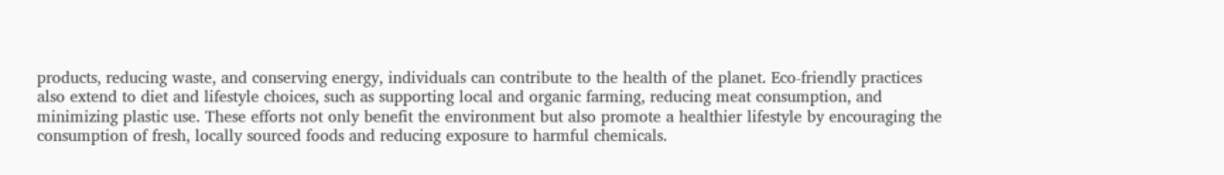products, reducing waste, and conserving energy, individuals can contribute to the health of the planet. Eco-friendly practices also extend to diet and lifestyle choices, such as supporting local and organic farming, reducing meat consumption, and minimizing plastic use. These efforts not only benefit the environment but also promote a healthier lifestyle by encouraging the consumption of fresh, locally sourced foods and reducing exposure to harmful chemicals.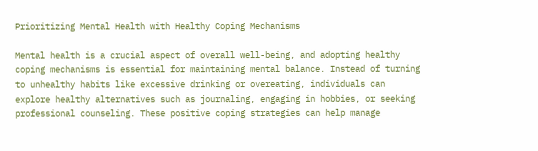Prioritizing Mental Health with Healthy Coping Mechanisms

Mental health is a crucial aspect of overall well-being, and adopting healthy coping mechanisms is essential for maintaining mental balance. Instead of turning to unhealthy habits like excessive drinking or overeating, individuals can explore healthy alternatives such as journaling, engaging in hobbies, or seeking professional counseling. These positive coping strategies can help manage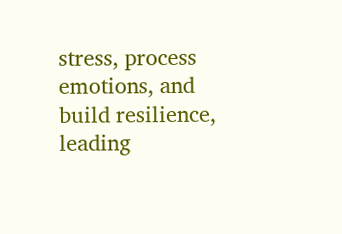stress, process emotions, and build resilience, leading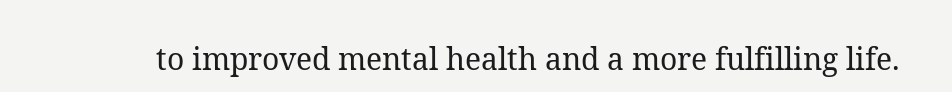to improved mental health and a more fulfilling life.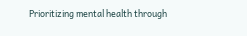Prioritizing mental health through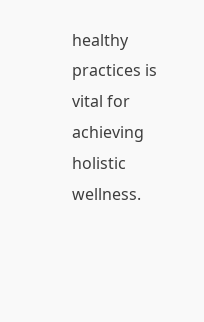healthy practices is vital for achieving holistic wellness.